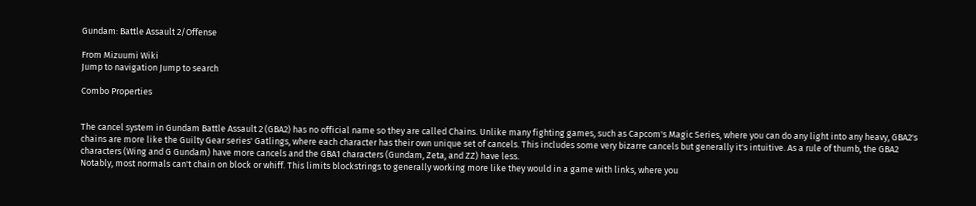Gundam: Battle Assault 2/Offense

From Mizuumi Wiki
Jump to navigation Jump to search

Combo Properties


The cancel system in Gundam Battle Assault 2 (GBA2) has no official name so they are called Chains. Unlike many fighting games, such as Capcom's Magic Series, where you can do any light into any heavy, GBA2's chains are more like the Guilty Gear series' Gatlings, where each character has their own unique set of cancels. This includes some very bizarre cancels but generally it's intuitive. As a rule of thumb, the GBA2 characters (Wing and G Gundam) have more cancels and the GBA1 characters (Gundam, Zeta, and ZZ) have less.
Notably, most normals can't chain on block or whiff. This limits blockstrings to generally working more like they would in a game with links, where you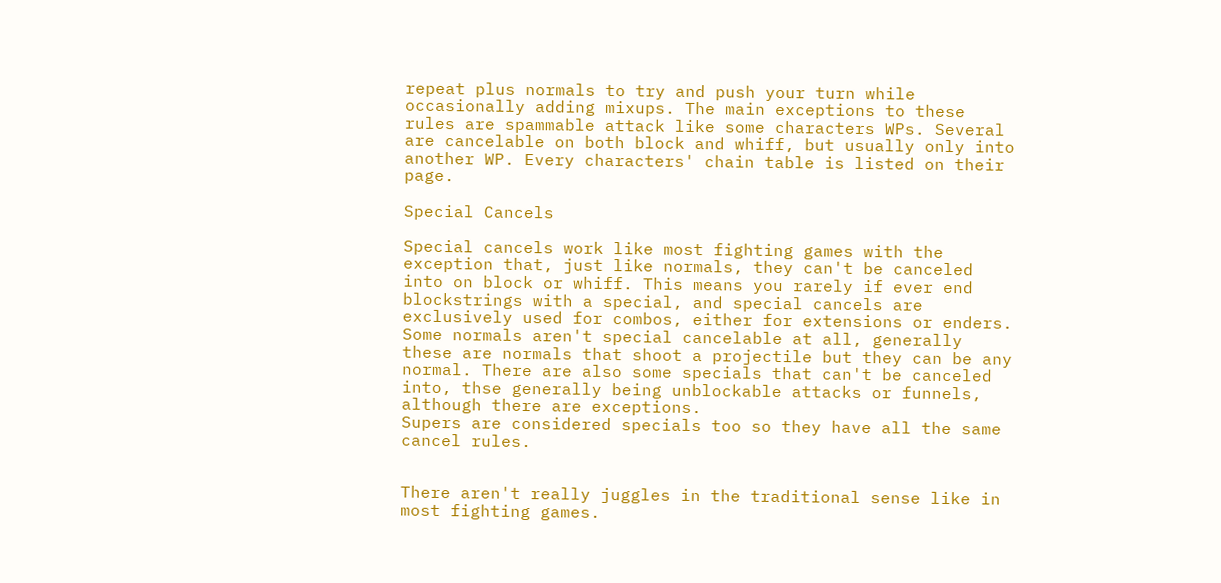repeat plus normals to try and push your turn while occasionally adding mixups. The main exceptions to these rules are spammable attack like some characters WPs. Several are cancelable on both block and whiff, but usually only into another WP. Every characters' chain table is listed on their page.

Special Cancels

Special cancels work like most fighting games with the exception that, just like normals, they can't be canceled into on block or whiff. This means you rarely if ever end blockstrings with a special, and special cancels are exclusively used for combos, either for extensions or enders.
Some normals aren't special cancelable at all, generally these are normals that shoot a projectile but they can be any normal. There are also some specials that can't be canceled into, thse generally being unblockable attacks or funnels, although there are exceptions.
Supers are considered specials too so they have all the same cancel rules.


There aren't really juggles in the traditional sense like in most fighting games.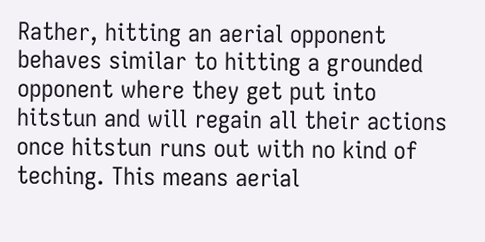Rather, hitting an aerial opponent behaves similar to hitting a grounded opponent where they get put into hitstun and will regain all their actions once hitstun runs out with no kind of teching. This means aerial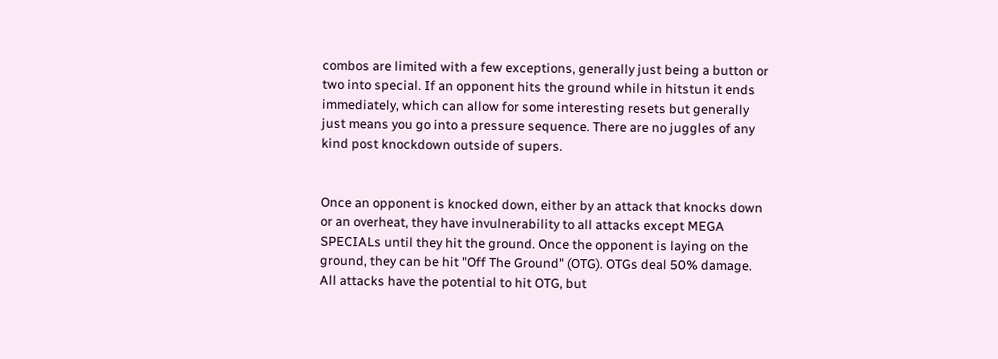combos are limited with a few exceptions, generally just being a button or two into special. If an opponent hits the ground while in hitstun it ends immediately, which can allow for some interesting resets but generally just means you go into a pressure sequence. There are no juggles of any kind post knockdown outside of supers.


Once an opponent is knocked down, either by an attack that knocks down or an overheat, they have invulnerability to all attacks except MEGA SPECIALs until they hit the ground. Once the opponent is laying on the ground, they can be hit "Off The Ground" (OTG). OTGs deal 50% damage. All attacks have the potential to hit OTG, but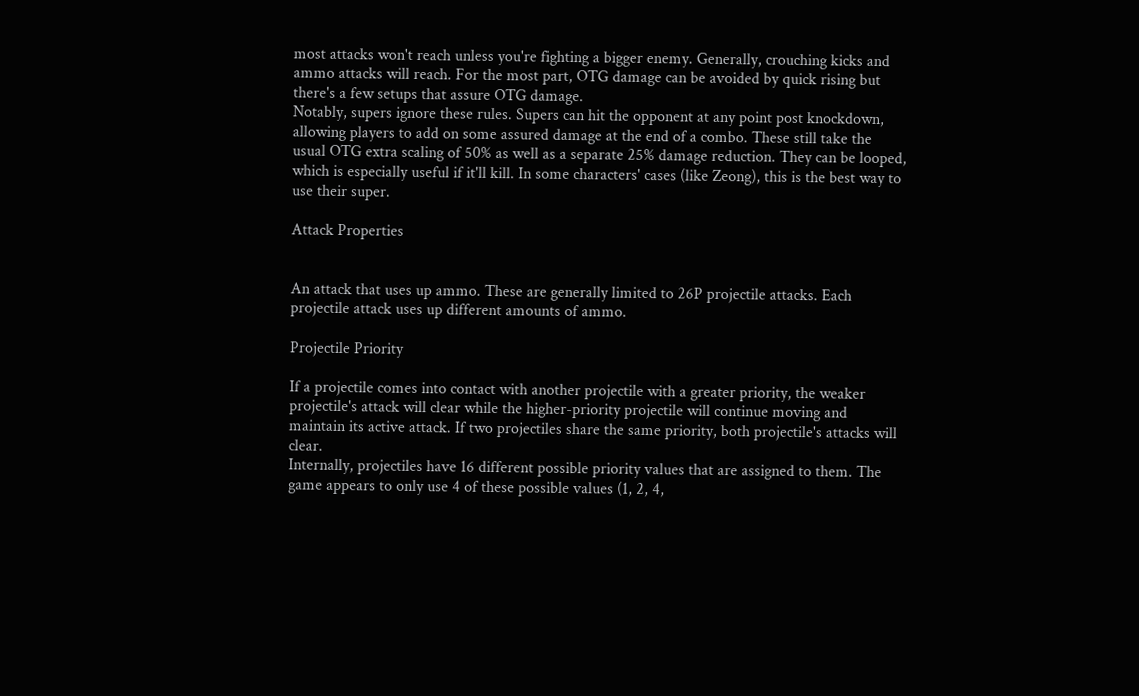most attacks won't reach unless you're fighting a bigger enemy. Generally, crouching kicks and ammo attacks will reach. For the most part, OTG damage can be avoided by quick rising but there's a few setups that assure OTG damage.
Notably, supers ignore these rules. Supers can hit the opponent at any point post knockdown, allowing players to add on some assured damage at the end of a combo. These still take the usual OTG extra scaling of 50% as well as a separate 25% damage reduction. They can be looped, which is especially useful if it'll kill. In some characters' cases (like Zeong), this is the best way to use their super.

Attack Properties


An attack that uses up ammo. These are generally limited to 26P projectile attacks. Each projectile attack uses up different amounts of ammo.

Projectile Priority

If a projectile comes into contact with another projectile with a greater priority, the weaker projectile's attack will clear while the higher-priority projectile will continue moving and maintain its active attack. If two projectiles share the same priority, both projectile's attacks will clear.
Internally, projectiles have 16 different possible priority values that are assigned to them. The game appears to only use 4 of these possible values (1, 2, 4,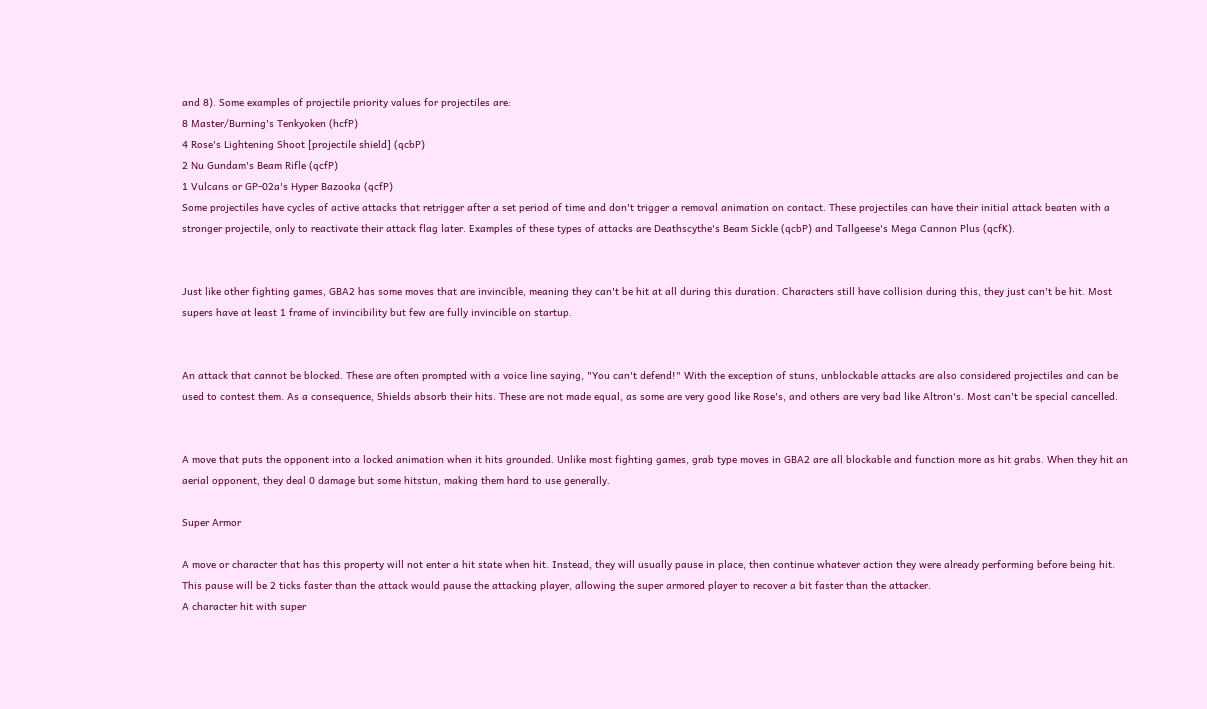and 8). Some examples of projectile priority values for projectiles are:
8 Master/Burning's Tenkyoken (hcfP)
4 Rose's Lightening Shoot [projectile shield] (qcbP)
2 Nu Gundam's Beam Rifle (qcfP)
1 Vulcans or GP-02a's Hyper Bazooka (qcfP)
Some projectiles have cycles of active attacks that retrigger after a set period of time and don't trigger a removal animation on contact. These projectiles can have their initial attack beaten with a stronger projectile, only to reactivate their attack flag later. Examples of these types of attacks are Deathscythe's Beam Sickle (qcbP) and Tallgeese's Mega Cannon Plus (qcfK).


Just like other fighting games, GBA2 has some moves that are invincible, meaning they can't be hit at all during this duration. Characters still have collision during this, they just can't be hit. Most supers have at least 1 frame of invincibility but few are fully invincible on startup.


An attack that cannot be blocked. These are often prompted with a voice line saying, "You can't defend!" With the exception of stuns, unblockable attacks are also considered projectiles and can be used to contest them. As a consequence, Shields absorb their hits. These are not made equal, as some are very good like Rose's, and others are very bad like Altron's. Most can't be special cancelled.


A move that puts the opponent into a locked animation when it hits grounded. Unlike most fighting games, grab type moves in GBA2 are all blockable and function more as hit grabs. When they hit an aerial opponent, they deal 0 damage but some hitstun, making them hard to use generally.

Super Armor

A move or character that has this property will not enter a hit state when hit. Instead, they will usually pause in place, then continue whatever action they were already performing before being hit. This pause will be 2 ticks faster than the attack would pause the attacking player, allowing the super armored player to recover a bit faster than the attacker.
A character hit with super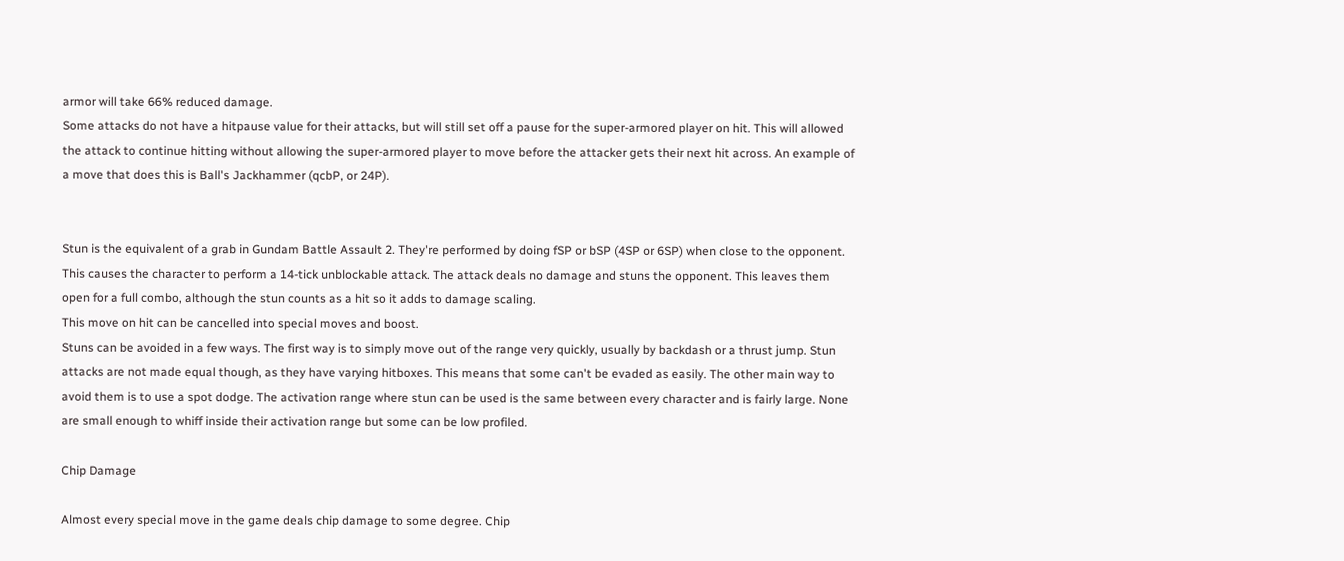armor will take 66% reduced damage.
Some attacks do not have a hitpause value for their attacks, but will still set off a pause for the super-armored player on hit. This will allowed the attack to continue hitting without allowing the super-armored player to move before the attacker gets their next hit across. An example of a move that does this is Ball's Jackhammer (qcbP, or 24P).


Stun is the equivalent of a grab in Gundam Battle Assault 2. They're performed by doing fSP or bSP (4SP or 6SP) when close to the opponent. This causes the character to perform a 14-tick unblockable attack. The attack deals no damage and stuns the opponent. This leaves them open for a full combo, although the stun counts as a hit so it adds to damage scaling.
This move on hit can be cancelled into special moves and boost.
Stuns can be avoided in a few ways. The first way is to simply move out of the range very quickly, usually by backdash or a thrust jump. Stun attacks are not made equal though, as they have varying hitboxes. This means that some can't be evaded as easily. The other main way to avoid them is to use a spot dodge. The activation range where stun can be used is the same between every character and is fairly large. None are small enough to whiff inside their activation range but some can be low profiled.

Chip Damage

Almost every special move in the game deals chip damage to some degree. Chip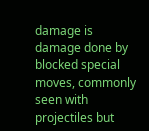damage is damage done by blocked special moves, commonly seen with projectiles but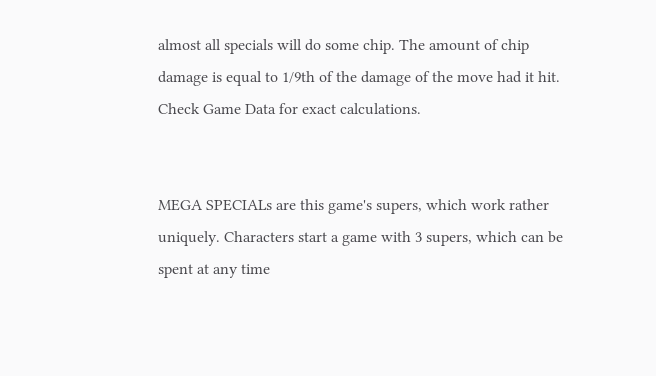almost all specials will do some chip. The amount of chip damage is equal to 1/9th of the damage of the move had it hit. Check Game Data for exact calculations.


MEGA SPECIALs are this game's supers, which work rather uniquely. Characters start a game with 3 supers, which can be spent at any time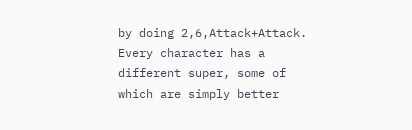by doing 2,6,Attack+Attack. Every character has a different super, some of which are simply better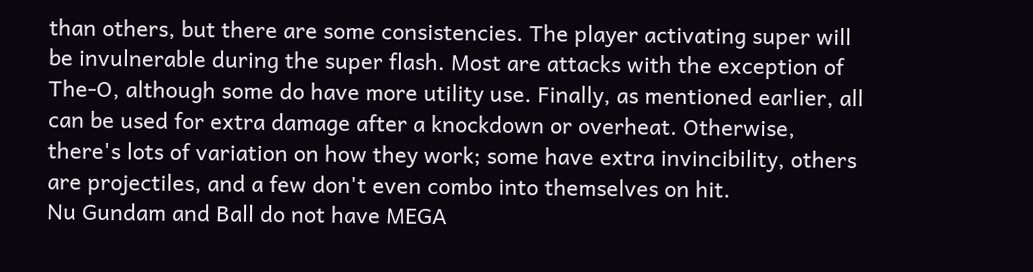than others, but there are some consistencies. The player activating super will be invulnerable during the super flash. Most are attacks with the exception of The-O, although some do have more utility use. Finally, as mentioned earlier, all can be used for extra damage after a knockdown or overheat. Otherwise, there's lots of variation on how they work; some have extra invincibility, others are projectiles, and a few don't even combo into themselves on hit.
Nu Gundam and Ball do not have MEGA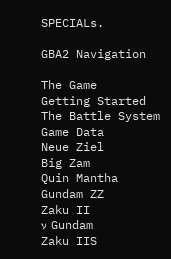SPECIALs.

GBA2 Navigation

The Game
Getting Started
The Battle System
Game Data
Neue Ziel
Big Zam
Quin Mantha
Gundam ZZ
Zaku II
ν Gundam
Zaku IIS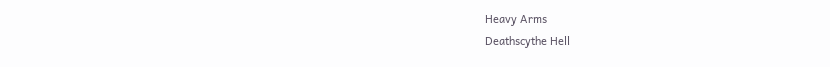Heavy Arms
Deathscythe Hell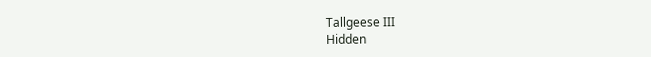Tallgeese III
Hidden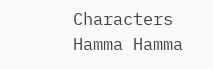Characters
Hamma Hamma